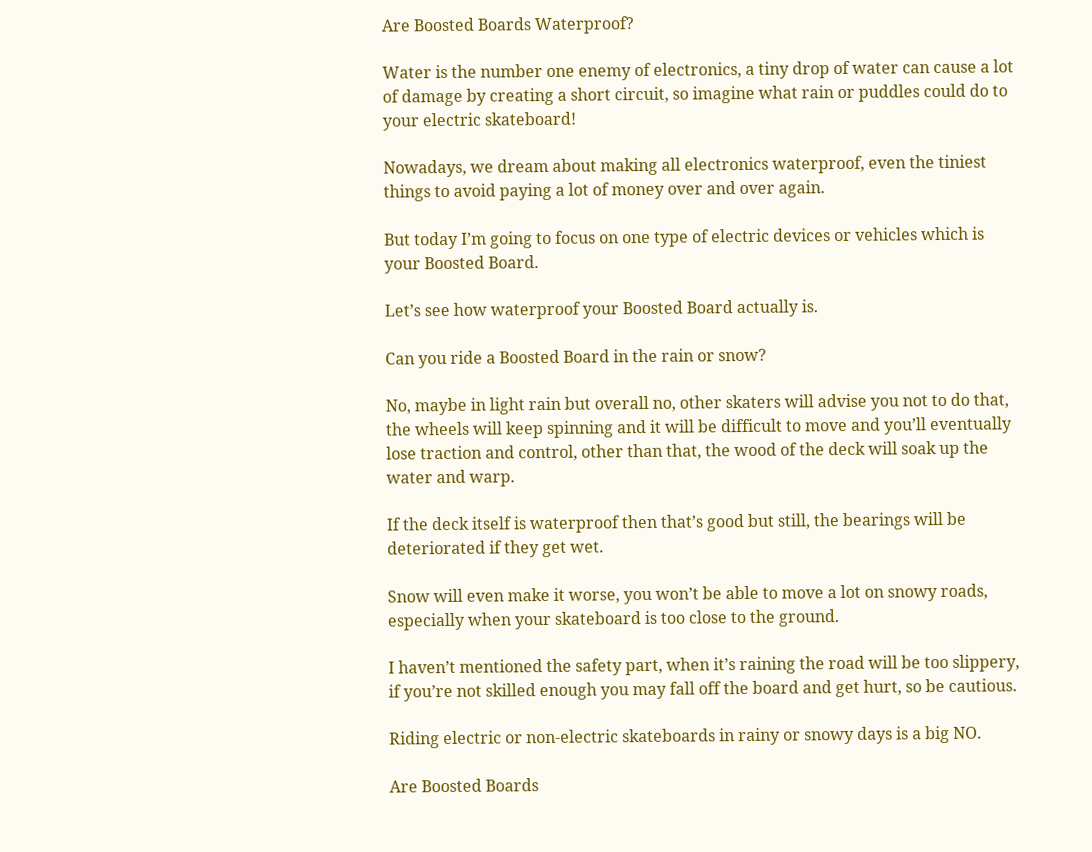Are Boosted Boards Waterproof?

Water is the number one enemy of electronics, a tiny drop of water can cause a lot of damage by creating a short circuit, so imagine what rain or puddles could do to your electric skateboard!

Nowadays, we dream about making all electronics waterproof, even the tiniest things to avoid paying a lot of money over and over again.

But today I’m going to focus on one type of electric devices or vehicles which is your Boosted Board.

Let’s see how waterproof your Boosted Board actually is.

Can you ride a Boosted Board in the rain or snow?

No, maybe in light rain but overall no, other skaters will advise you not to do that, the wheels will keep spinning and it will be difficult to move and you’ll eventually lose traction and control, other than that, the wood of the deck will soak up the water and warp.

If the deck itself is waterproof then that’s good but still, the bearings will be deteriorated if they get wet.

Snow will even make it worse, you won’t be able to move a lot on snowy roads, especially when your skateboard is too close to the ground.

I haven’t mentioned the safety part, when it’s raining the road will be too slippery, if you’re not skilled enough you may fall off the board and get hurt, so be cautious.

Riding electric or non-electric skateboards in rainy or snowy days is a big NO.

Are Boosted Boards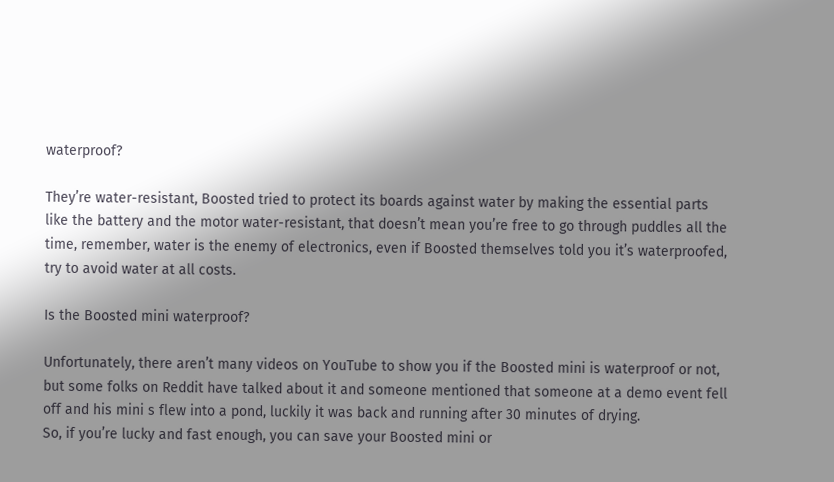waterproof?

They’re water-resistant, Boosted tried to protect its boards against water by making the essential parts like the battery and the motor water-resistant, that doesn’t mean you’re free to go through puddles all the time, remember, water is the enemy of electronics, even if Boosted themselves told you it’s waterproofed, try to avoid water at all costs.

Is the Boosted mini waterproof?

Unfortunately, there aren’t many videos on YouTube to show you if the Boosted mini is waterproof or not, but some folks on Reddit have talked about it and someone mentioned that someone at a demo event fell off and his mini s flew into a pond, luckily it was back and running after 30 minutes of drying.
So, if you’re lucky and fast enough, you can save your Boosted mini or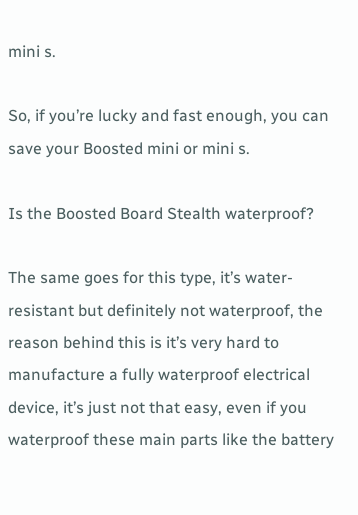mini s.

So, if you’re lucky and fast enough, you can save your Boosted mini or mini s.

Is the Boosted Board Stealth waterproof?

The same goes for this type, it’s water-resistant but definitely not waterproof, the reason behind this is it’s very hard to manufacture a fully waterproof electrical device, it’s just not that easy, even if you waterproof these main parts like the battery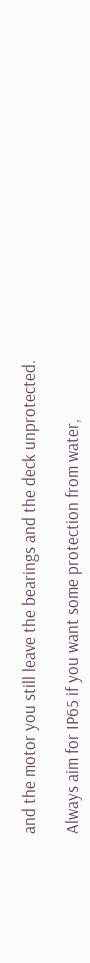and the motor you still leave the bearings and the deck unprotected.

Always aim for IP65 if you want some protection from water,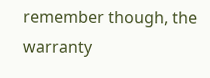remember though, the warranty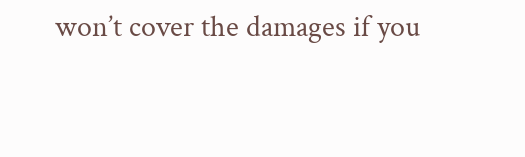won’t cover the damages if you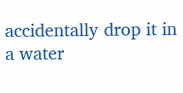accidentally drop it in a water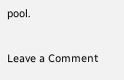pool.

Leave a Comment